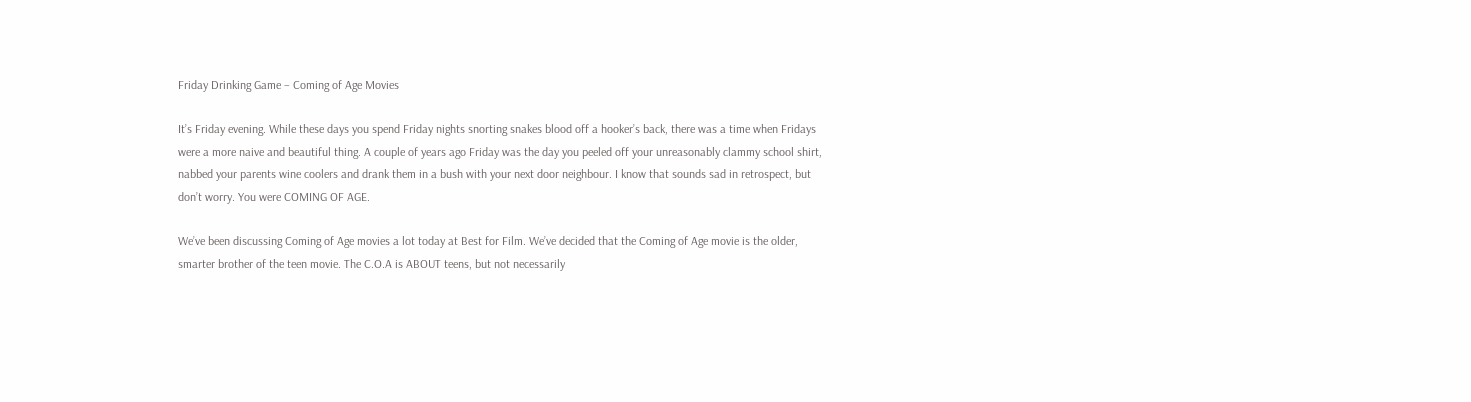Friday Drinking Game – Coming of Age Movies

It’s Friday evening. While these days you spend Friday nights snorting snakes blood off a hooker’s back, there was a time when Fridays were a more naive and beautiful thing. A couple of years ago Friday was the day you peeled off your unreasonably clammy school shirt, nabbed your parents wine coolers and drank them in a bush with your next door neighbour. I know that sounds sad in retrospect, but don’t worry. You were COMING OF AGE.

We’ve been discussing Coming of Age movies a lot today at Best for Film. We’ve decided that the Coming of Age movie is the older, smarter brother of the teen movie. The C.O.A is ABOUT teens, but not necessarily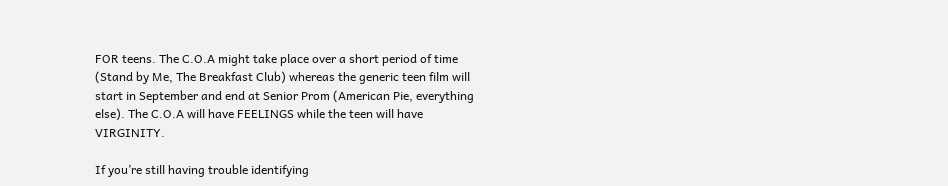FOR teens. The C.O.A might take place over a short period of time (Stand by Me, The Breakfast Club) whereas the generic teen film will start in September and end at Senior Prom (American Pie, everything else). The C.O.A will have FEELINGS while the teen will have VIRGINITY.

If you’re still having trouble identifying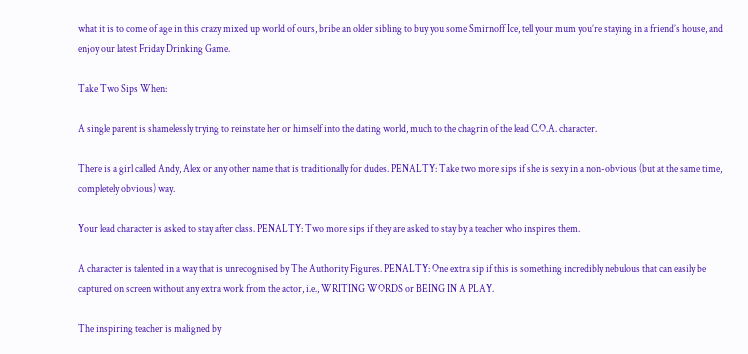what it is to come of age in this crazy mixed up world of ours, bribe an older sibling to buy you some Smirnoff Ice, tell your mum you’re staying in a friend’s house, and enjoy our latest Friday Drinking Game.

Take Two Sips When:

A single parent is shamelessly trying to reinstate her or himself into the dating world, much to the chagrin of the lead C.O.A. character.

There is a girl called Andy, Alex or any other name that is traditionally for dudes. PENALTY: Take two more sips if she is sexy in a non-obvious (but at the same time, completely obvious) way.

Your lead character is asked to stay after class. PENALTY: Two more sips if they are asked to stay by a teacher who inspires them.

A character is talented in a way that is unrecognised by The Authority Figures. PENALTY: One extra sip if this is something incredibly nebulous that can easily be captured on screen without any extra work from the actor, i.e., WRITING WORDS or BEING IN A PLAY.

The inspiring teacher is maligned by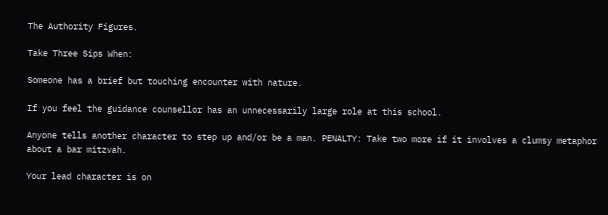The Authority Figures.

Take Three Sips When:

Someone has a brief but touching encounter with nature.

If you feel the guidance counsellor has an unnecessarily large role at this school.

Anyone tells another character to step up and/or be a man. PENALTY: Take two more if it involves a clumsy metaphor about a bar mitzvah.

Your lead character is on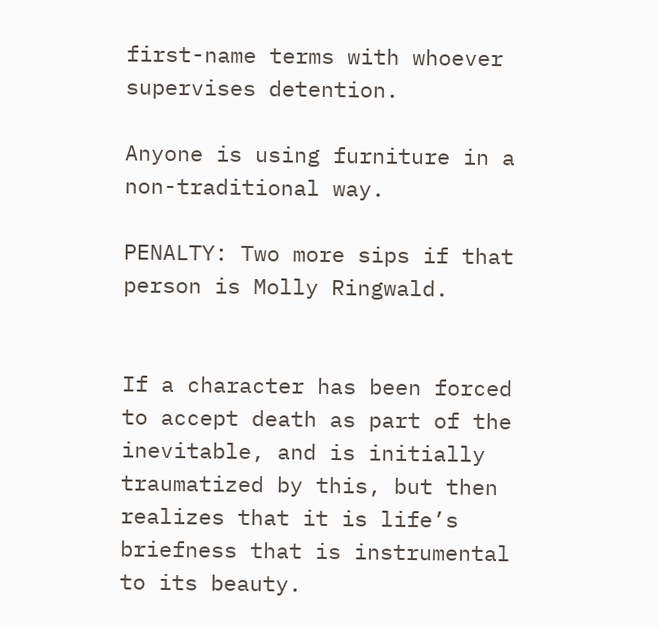first-name terms with whoever supervises detention.

Anyone is using furniture in a non-traditional way.

PENALTY: Two more sips if that person is Molly Ringwald.


If a character has been forced to accept death as part of the inevitable, and is initially traumatized by this, but then realizes that it is life’s briefness that is instrumental to its beauty.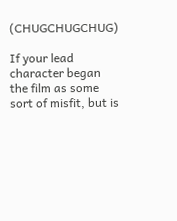(CHUGCHUGCHUG)

If your lead character began the film as some sort of misfit, but is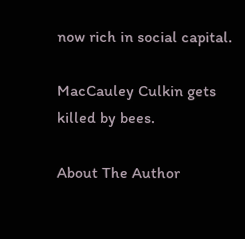now rich in social capital.

MacCauley Culkin gets killed by bees.

About The Author